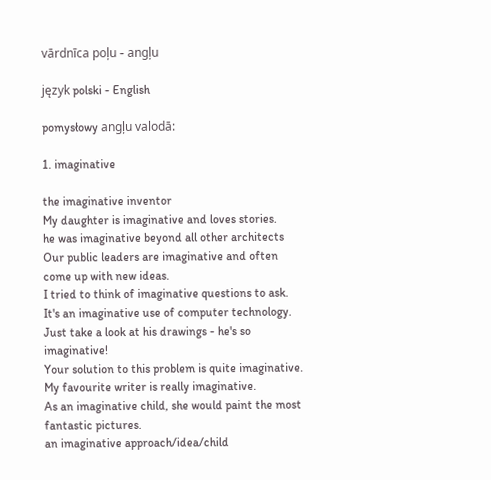vārdnīca poļu - angļu

język polski - English

pomysłowy angļu valodā:

1. imaginative

the imaginative inventor
My daughter is imaginative and loves stories.
he was imaginative beyond all other architects
Our public leaders are imaginative and often come up with new ideas.
I tried to think of imaginative questions to ask.
It's an imaginative use of computer technology.
Just take a look at his drawings - he's so imaginative!
Your solution to this problem is quite imaginative.
My favourite writer is really imaginative.
As an imaginative child, she would paint the most fantastic pictures.
an imaginative approach/idea/child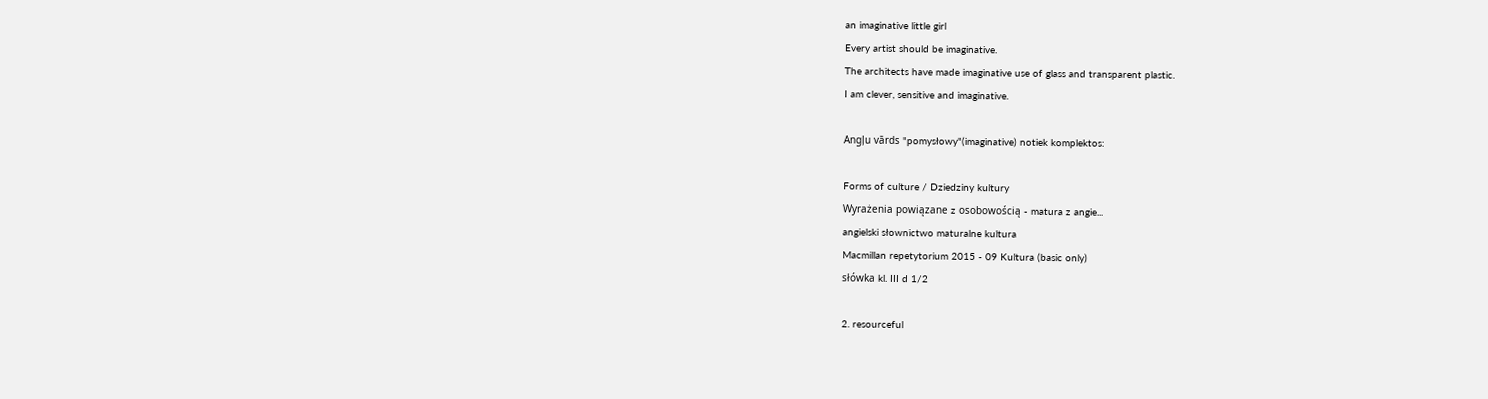an imaginative little girl
Every artist should be imaginative.
The architects have made imaginative use of glass and transparent plastic.
I am clever, sensitive and imaginative.

Angļu vārds "pomysłowy"(imaginative) notiek komplektos:

Forms of culture / Dziedziny kultury
Wyrażenia powiązane z osobowością - matura z angie...
angielski słownictwo maturalne kultura
Macmillan repetytorium 2015 - 09 Kultura (basic only)
słówka kl. III d 1/2

2. resourceful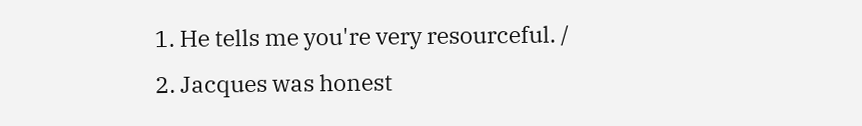1. He tells me you're very resourceful. / 2. Jacques was honest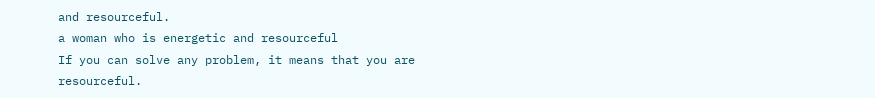and resourceful.
a woman who is energetic and resourceful
If you can solve any problem, it means that you are resourceful.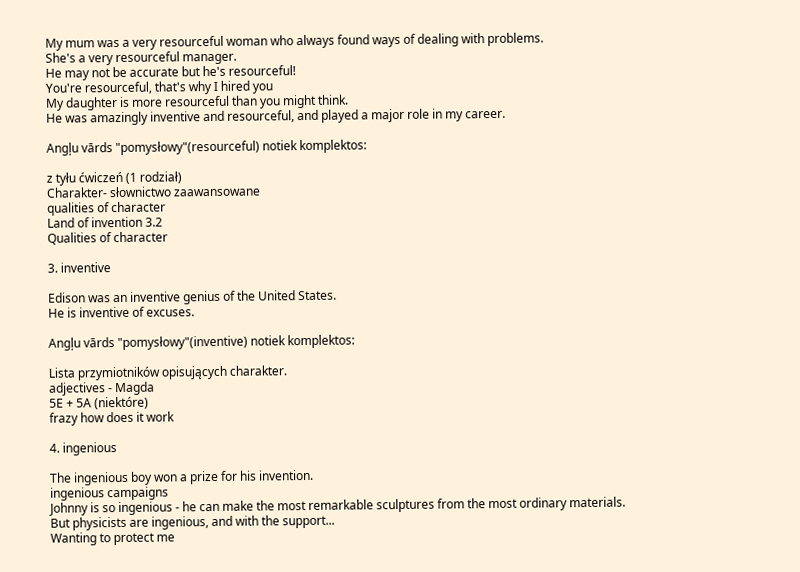My mum was a very resourceful woman who always found ways of dealing with problems.
She's a very resourceful manager.
He may not be accurate but he's resourceful!
You're resourceful, that's why I hired you
My daughter is more resourceful than you might think.
He was amazingly inventive and resourceful, and played a major role in my career.

Angļu vārds "pomysłowy"(resourceful) notiek komplektos:

z tyłu ćwiczeń (1 rodział)
Charakter- słownictwo zaawansowane
qualities of character
Land of invention 3.2
Qualities of character

3. inventive

Edison was an inventive genius of the United States.
He is inventive of excuses.

Angļu vārds "pomysłowy"(inventive) notiek komplektos:

Lista przymiotników opisujących charakter.
adjectives - Magda
5E + 5A (niektóre)
frazy how does it work

4. ingenious

The ingenious boy won a prize for his invention.
ingenious campaigns
Johnny is so ingenious - he can make the most remarkable sculptures from the most ordinary materials.
But physicists are ingenious, and with the support...
Wanting to protect me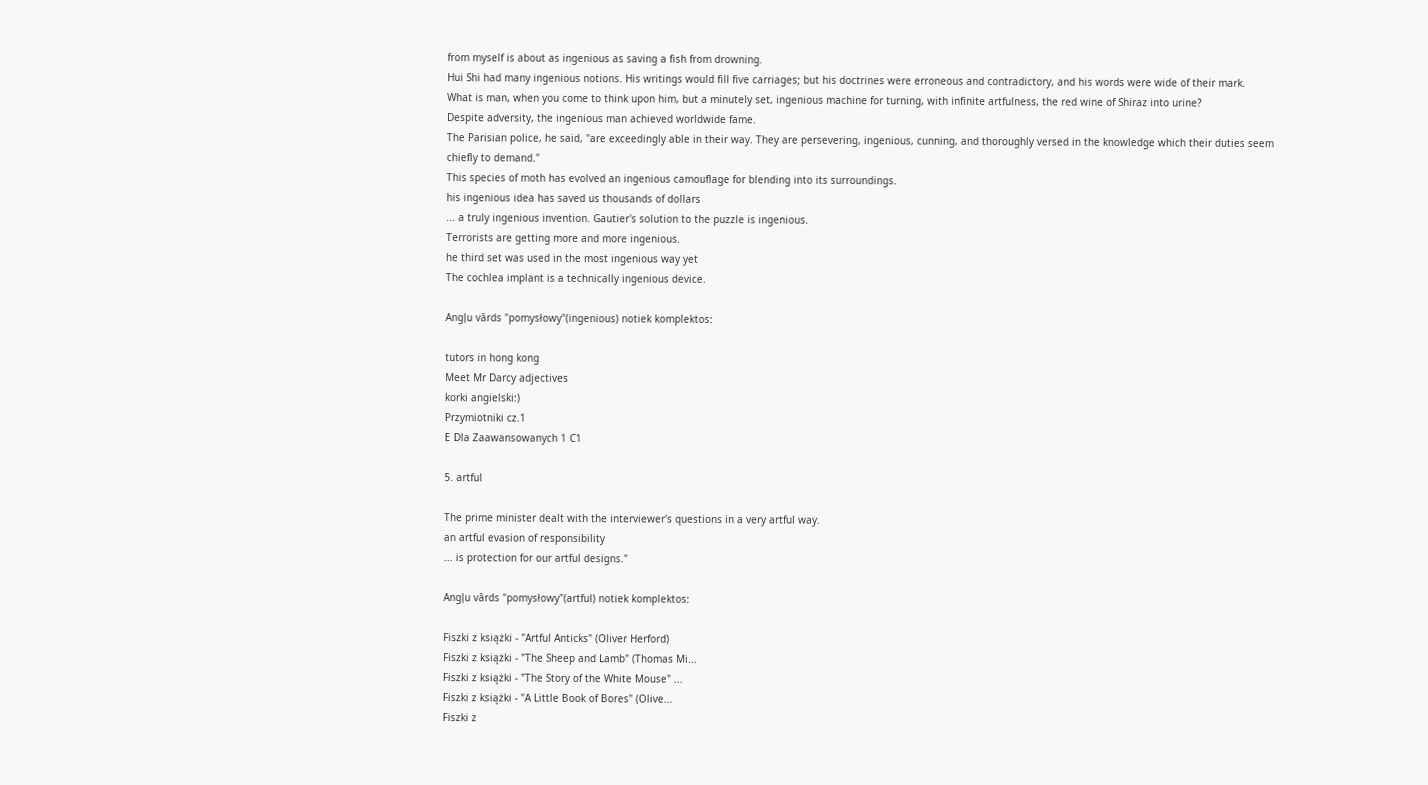from myself is about as ingenious as saving a fish from drowning.
Hui Shi had many ingenious notions. His writings would fill five carriages; but his doctrines were erroneous and contradictory, and his words were wide of their mark.
What is man, when you come to think upon him, but a minutely set, ingenious machine for turning, with infinite artfulness, the red wine of Shiraz into urine?
Despite adversity, the ingenious man achieved worldwide fame.
The Parisian police, he said, "are exceedingly able in their way. They are persevering, ingenious, cunning, and thoroughly versed in the knowledge which their duties seem chiefly to demand."
This species of moth has evolved an ingenious camouflage for blending into its surroundings.
his ingenious idea has saved us thousands of dollars
... a truly ingenious invention. Gautier's solution to the puzzle is ingenious.
Terrorists are getting more and more ingenious.
he third set was used in the most ingenious way yet
The cochlea implant is a technically ingenious device.

Angļu vārds "pomysłowy"(ingenious) notiek komplektos:

tutors in hong kong
Meet Mr Darcy adjectives
korki angielski:)
Przymiotniki cz.1
E Dla Zaawansowanych 1 C1

5. artful

The prime minister dealt with the interviewer's questions in a very artful way.
an artful evasion of responsibility
... is protection for our artful designs."

Angļu vārds "pomysłowy"(artful) notiek komplektos:

Fiszki z książki - "Artful Anticks" (Oliver Herford)
Fiszki z książki - "The Sheep and Lamb" (Thomas Mi...
Fiszki z książki - "The Story of the White Mouse" ...
Fiszki z książki - "A Little Book of Bores" (Olive...
Fiszki z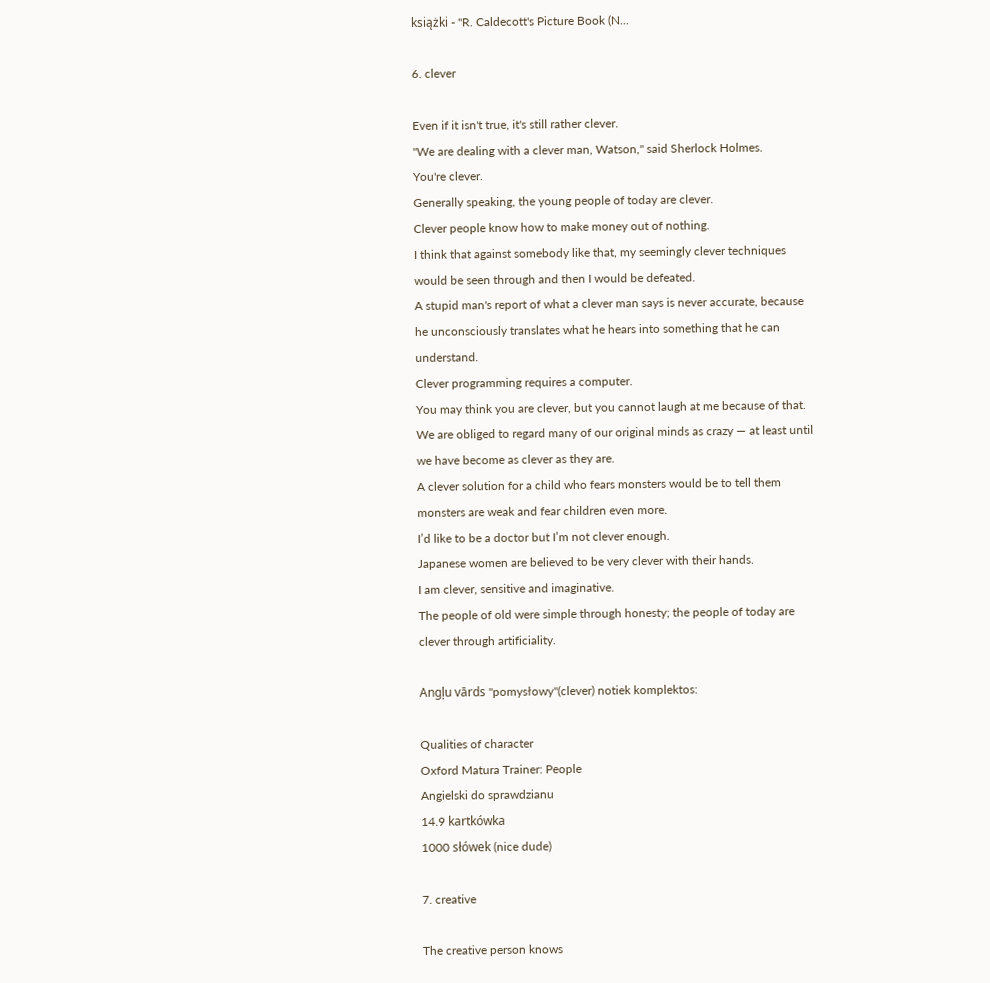książki - "R. Caldecott's Picture Book (N...

6. clever

Even if it isn't true, it's still rather clever.
"We are dealing with a clever man, Watson," said Sherlock Holmes.
You're clever.
Generally speaking, the young people of today are clever.
Clever people know how to make money out of nothing.
I think that against somebody like that, my seemingly clever techniques would be seen through and then I would be defeated.
A stupid man's report of what a clever man says is never accurate, because he unconsciously translates what he hears into something that he can understand.
Clever programming requires a computer.
You may think you are clever, but you cannot laugh at me because of that.
We are obliged to regard many of our original minds as crazy — at least until we have become as clever as they are.
A clever solution for a child who fears monsters would be to tell them monsters are weak and fear children even more.
I’d like to be a doctor but I’m not clever enough.
Japanese women are believed to be very clever with their hands.
I am clever, sensitive and imaginative.
The people of old were simple through honesty; the people of today are clever through artificiality.

Angļu vārds "pomysłowy"(clever) notiek komplektos:

Qualities of character
Oxford Matura Trainer: People
Angielski do sprawdzianu
14.9 kartkówka
1000 słówek (nice dude)

7. creative

The creative person knows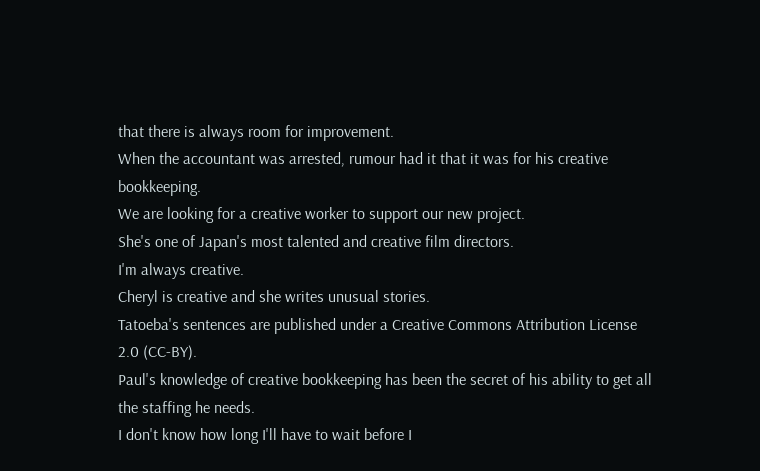that there is always room for improvement.
When the accountant was arrested, rumour had it that it was for his creative bookkeeping.
We are looking for a creative worker to support our new project.
She's one of Japan's most talented and creative film directors.
I'm always creative.
Cheryl is creative and she writes unusual stories.
Tatoeba's sentences are published under a Creative Commons Attribution License 2.0 (CC-BY).
Paul's knowledge of creative bookkeeping has been the secret of his ability to get all the staffing he needs.
I don't know how long I'll have to wait before I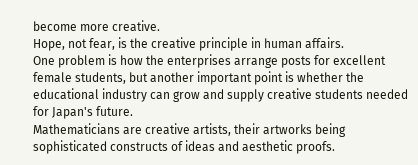become more creative.
Hope, not fear, is the creative principle in human affairs.
One problem is how the enterprises arrange posts for excellent female students, but another important point is whether the educational industry can grow and supply creative students needed for Japan's future.
Mathematicians are creative artists, their artworks being sophisticated constructs of ideas and aesthetic proofs.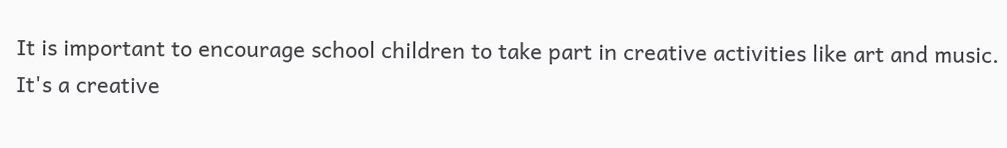It is important to encourage school children to take part in creative activities like art and music.
It's a creative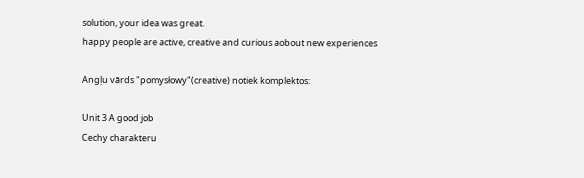solution, your idea was great.
happy people are active, creative and curious aobout new experiences

Angļu vārds "pomysłowy"(creative) notiek komplektos:

Unit 3 A good job
Cechy charakteru